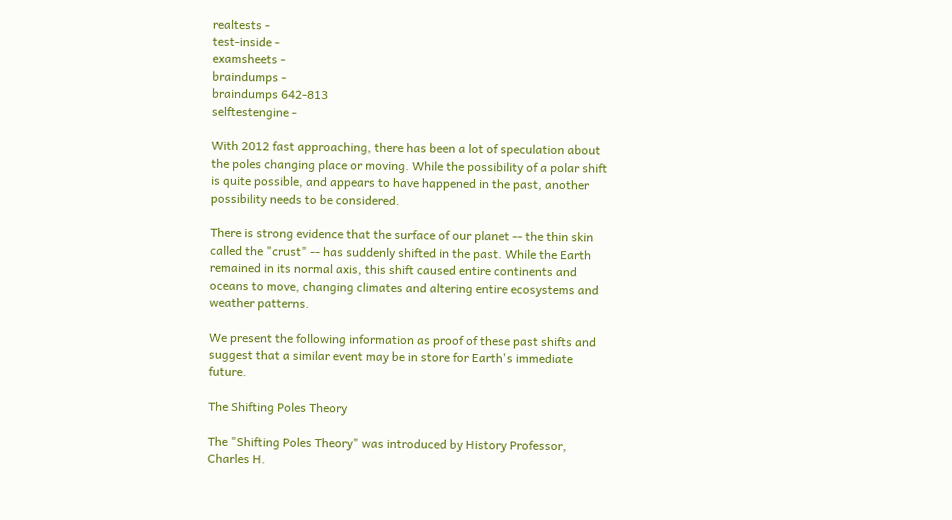realtests -
test-inside -
examsheets -
braindumps -
braindumps 642-813
selftestengine -

With 2012 fast approaching, there has been a lot of speculation about the poles changing place or moving. While the possibility of a polar shift is quite possible, and appears to have happened in the past, another possibility needs to be considered.

There is strong evidence that the surface of our planet -- the thin skin called the "crust" -- has suddenly shifted in the past. While the Earth remained in its normal axis, this shift caused entire continents and oceans to move, changing climates and altering entire ecosystems and weather patterns.

We present the following information as proof of these past shifts and suggest that a similar event may be in store for Earth's immediate future.

The Shifting Poles Theory

The "Shifting Poles Theory" was introduced by History Professor, Charles H.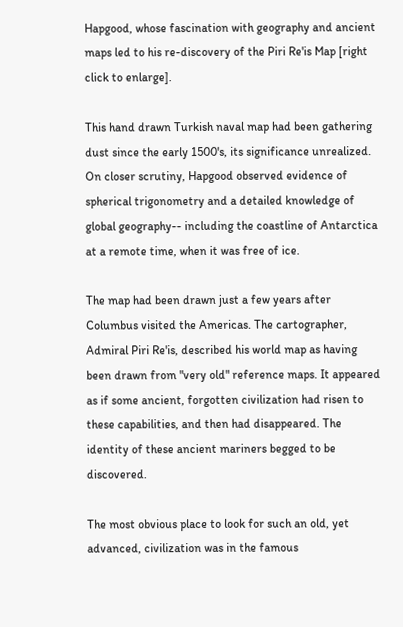Hapgood, whose fascination with geography and ancient maps led to his re-discovery of the Piri Re'is Map [right click to enlarge].

This hand drawn Turkish naval map had been gathering dust since the early 1500's, its significance unrealized. On closer scrutiny, Hapgood observed evidence of spherical trigonometry and a detailed knowledge of global geography-- including the coastline of Antarctica at a remote time, when it was free of ice.

The map had been drawn just a few years after Columbus visited the Americas. The cartographer, Admiral Piri Re'is, described his world map as having been drawn from "very old" reference maps. It appeared as if some ancient, forgotten civilization had risen to these capabilities, and then had disappeared. The identity of these ancient mariners begged to be discovered.

The most obvious place to look for such an old, yet advanced, civilization was in the famous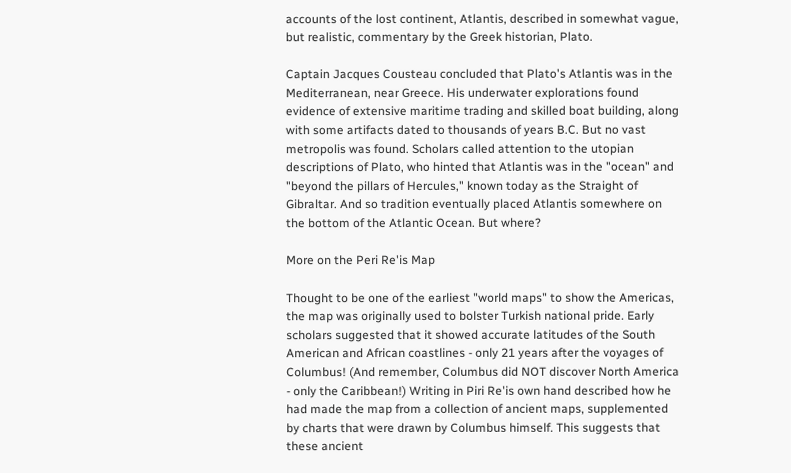accounts of the lost continent, Atlantis, described in somewhat vague, but realistic, commentary by the Greek historian, Plato.

Captain Jacques Cousteau concluded that Plato's Atlantis was in the Mediterranean, near Greece. His underwater explorations found evidence of extensive maritime trading and skilled boat building, along with some artifacts dated to thousands of years B.C. But no vast metropolis was found. Scholars called attention to the utopian descriptions of Plato, who hinted that Atlantis was in the "ocean" and "beyond the pillars of Hercules," known today as the Straight of Gibraltar. And so tradition eventually placed Atlantis somewhere on the bottom of the Atlantic Ocean. But where?

More on the Peri Re'is Map

Thought to be one of the earliest "world maps" to show the Americas, the map was originally used to bolster Turkish national pride. Early scholars suggested that it showed accurate latitudes of the South American and African coastlines - only 21 years after the voyages of Columbus! (And remember, Columbus did NOT discover North America - only the Caribbean!) Writing in Piri Re'is own hand described how he had made the map from a collection of ancient maps, supplemented by charts that were drawn by Columbus himself. This suggests that these ancient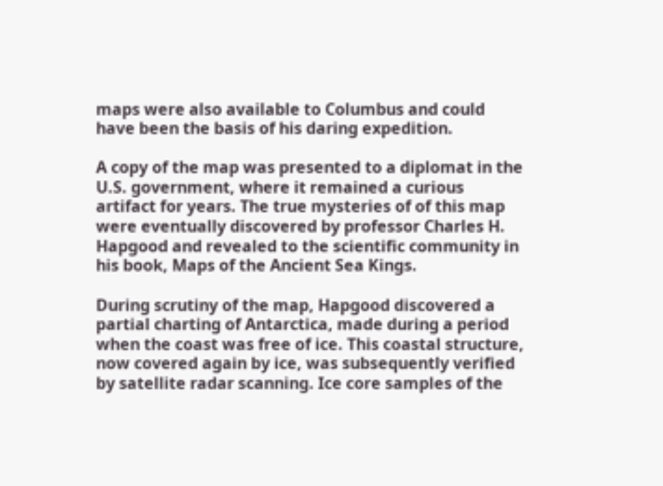maps were also available to Columbus and could have been the basis of his daring expedition.

A copy of the map was presented to a diplomat in the U.S. government, where it remained a curious artifact for years. The true mysteries of of this map were eventually discovered by professor Charles H. Hapgood and revealed to the scientific community in his book, Maps of the Ancient Sea Kings.

During scrutiny of the map, Hapgood discovered a partial charting of Antarctica, made during a period when the coast was free of ice. This coastal structure, now covered again by ice, was subsequently verified by satellite radar scanning. Ice core samples of the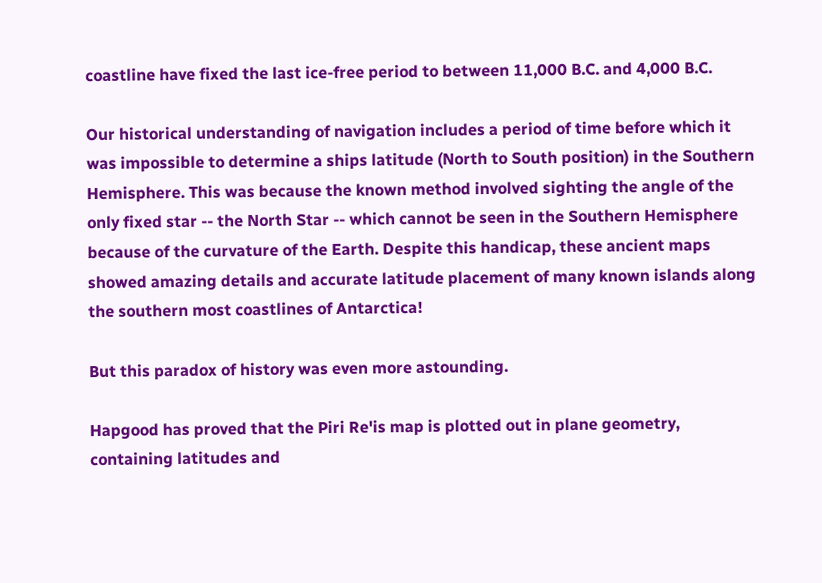coastline have fixed the last ice-free period to between 11,000 B.C. and 4,000 B.C.

Our historical understanding of navigation includes a period of time before which it was impossible to determine a ships latitude (North to South position) in the Southern Hemisphere. This was because the known method involved sighting the angle of the only fixed star -- the North Star -- which cannot be seen in the Southern Hemisphere because of the curvature of the Earth. Despite this handicap, these ancient maps showed amazing details and accurate latitude placement of many known islands along the southern most coastlines of Antarctica!

But this paradox of history was even more astounding.

Hapgood has proved that the Piri Re'is map is plotted out in plane geometry, containing latitudes and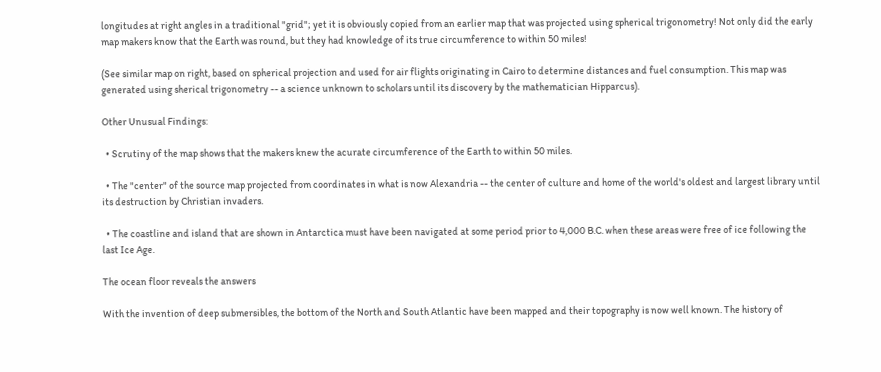longitudes at right angles in a traditional "grid"; yet it is obviously copied from an earlier map that was projected using spherical trigonometry! Not only did the early map makers know that the Earth was round, but they had knowledge of its true circumference to within 50 miles!

(See similar map on right, based on spherical projection and used for air flights originating in Cairo to determine distances and fuel consumption. This map was generated using sherical trigonometry -- a science unknown to scholars until its discovery by the mathematician Hipparcus).

Other Unusual Findings:

  • Scrutiny of the map shows that the makers knew the acurate circumference of the Earth to within 50 miles.

  • The "center" of the source map projected from coordinates in what is now Alexandria -- the center of culture and home of the world's oldest and largest library until its destruction by Christian invaders.

  • The coastline and island that are shown in Antarctica must have been navigated at some period prior to 4,000 B.C. when these areas were free of ice following the last Ice Age.

The ocean floor reveals the answers

With the invention of deep submersibles, the bottom of the North and South Atlantic have been mapped and their topography is now well known. The history of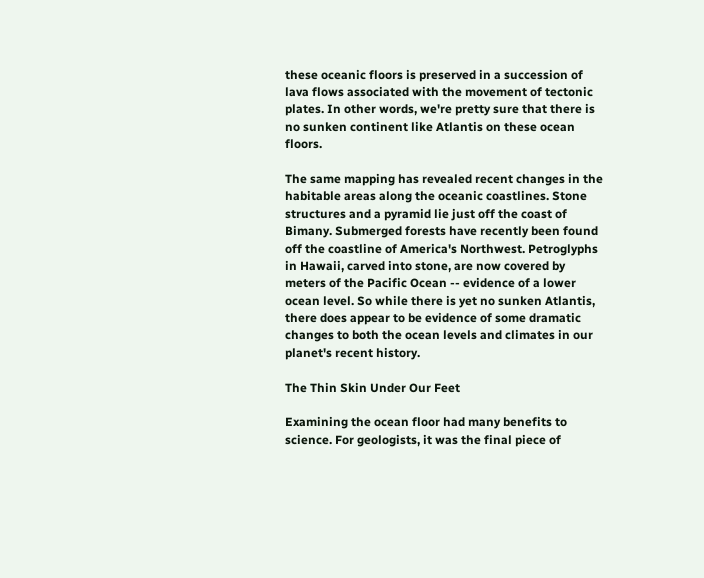these oceanic floors is preserved in a succession of lava flows associated with the movement of tectonic plates. In other words, we're pretty sure that there is no sunken continent like Atlantis on these ocean floors.

The same mapping has revealed recent changes in the habitable areas along the oceanic coastlines. Stone structures and a pyramid lie just off the coast of Bimany. Submerged forests have recently been found off the coastline of America's Northwest. Petroglyphs in Hawaii, carved into stone, are now covered by meters of the Pacific Ocean -- evidence of a lower ocean level. So while there is yet no sunken Atlantis, there does appear to be evidence of some dramatic changes to both the ocean levels and climates in our planet's recent history.

The Thin Skin Under Our Feet

Examining the ocean floor had many benefits to science. For geologists, it was the final piece of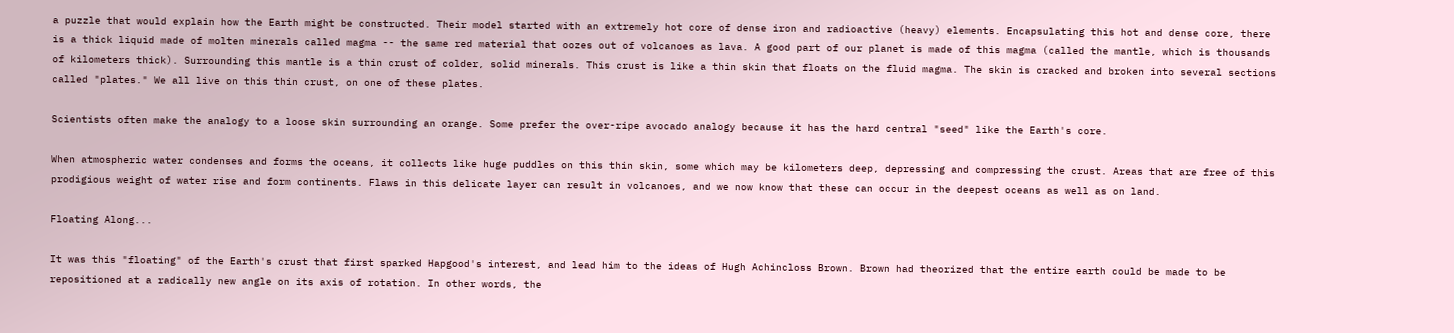a puzzle that would explain how the Earth might be constructed. Their model started with an extremely hot core of dense iron and radioactive (heavy) elements. Encapsulating this hot and dense core, there is a thick liquid made of molten minerals called magma -- the same red material that oozes out of volcanoes as lava. A good part of our planet is made of this magma (called the mantle, which is thousands of kilometers thick). Surrounding this mantle is a thin crust of colder, solid minerals. This crust is like a thin skin that floats on the fluid magma. The skin is cracked and broken into several sections called "plates." We all live on this thin crust, on one of these plates.

Scientists often make the analogy to a loose skin surrounding an orange. Some prefer the over-ripe avocado analogy because it has the hard central "seed" like the Earth's core.

When atmospheric water condenses and forms the oceans, it collects like huge puddles on this thin skin, some which may be kilometers deep, depressing and compressing the crust. Areas that are free of this prodigious weight of water rise and form continents. Flaws in this delicate layer can result in volcanoes, and we now know that these can occur in the deepest oceans as well as on land.

Floating Along...

It was this "floating" of the Earth's crust that first sparked Hapgood's interest, and lead him to the ideas of Hugh Achincloss Brown. Brown had theorized that the entire earth could be made to be repositioned at a radically new angle on its axis of rotation. In other words, the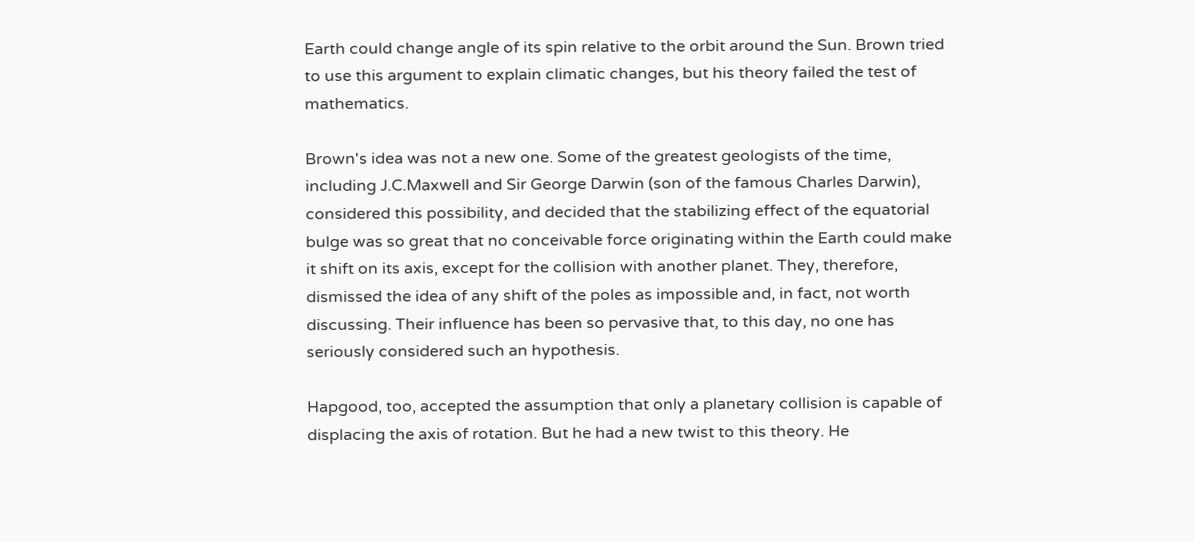Earth could change angle of its spin relative to the orbit around the Sun. Brown tried to use this argument to explain climatic changes, but his theory failed the test of mathematics.

Brown's idea was not a new one. Some of the greatest geologists of the time, including J.C.Maxwell and Sir George Darwin (son of the famous Charles Darwin), considered this possibility, and decided that the stabilizing effect of the equatorial bulge was so great that no conceivable force originating within the Earth could make it shift on its axis, except for the collision with another planet. They, therefore, dismissed the idea of any shift of the poles as impossible and, in fact, not worth discussing. Their influence has been so pervasive that, to this day, no one has seriously considered such an hypothesis.

Hapgood, too, accepted the assumption that only a planetary collision is capable of displacing the axis of rotation. But he had a new twist to this theory. He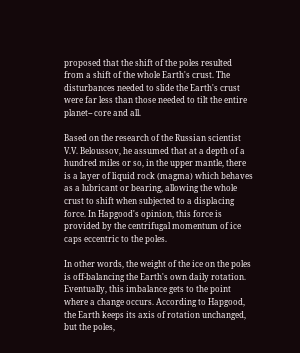proposed that the shift of the poles resulted from a shift of the whole Earth's crust. The disturbances needed to slide the Earth's crust were far less than those needed to tilt the entire planet-- core and all.

Based on the research of the Russian scientist V.V. Beloussov, he assumed that at a depth of a hundred miles or so, in the upper mantle, there is a layer of liquid rock (magma) which behaves as a lubricant or bearing, allowing the whole crust to shift when subjected to a displacing force. In Hapgood's opinion, this force is provided by the centrifugal momentum of ice caps eccentric to the poles.

In other words, the weight of the ice on the poles is off-balancing the Earth's own daily rotation. Eventually, this imbalance gets to the point where a change occurs. According to Hapgood, the Earth keeps its axis of rotation unchanged, but the poles,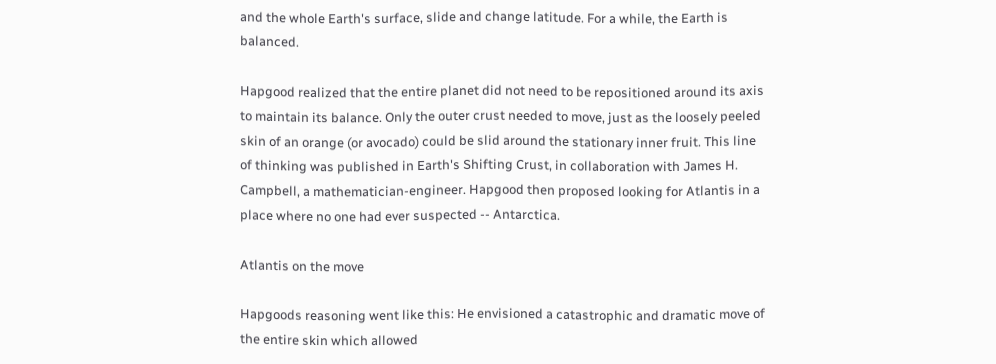and the whole Earth's surface, slide and change latitude. For a while, the Earth is balanced.

Hapgood realized that the entire planet did not need to be repositioned around its axis to maintain its balance. Only the outer crust needed to move, just as the loosely peeled skin of an orange (or avocado) could be slid around the stationary inner fruit. This line of thinking was published in Earth's Shifting Crust, in collaboration with James H. Campbell, a mathematician-engineer. Hapgood then proposed looking for Atlantis in a place where no one had ever suspected -- Antarctica.

Atlantis on the move

Hapgoods reasoning went like this: He envisioned a catastrophic and dramatic move of the entire skin which allowed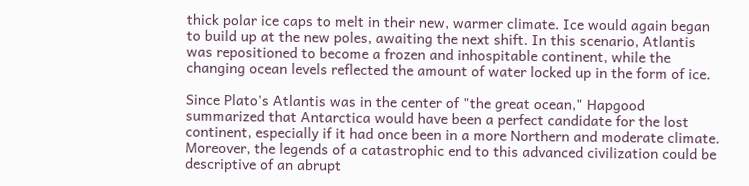thick polar ice caps to melt in their new, warmer climate. Ice would again began to build up at the new poles, awaiting the next shift. In this scenario, Atlantis was repositioned to become a frozen and inhospitable continent, while the changing ocean levels reflected the amount of water locked up in the form of ice.

Since Plato's Atlantis was in the center of "the great ocean," Hapgood summarized that Antarctica would have been a perfect candidate for the lost continent, especially if it had once been in a more Northern and moderate climate. Moreover, the legends of a catastrophic end to this advanced civilization could be descriptive of an abrupt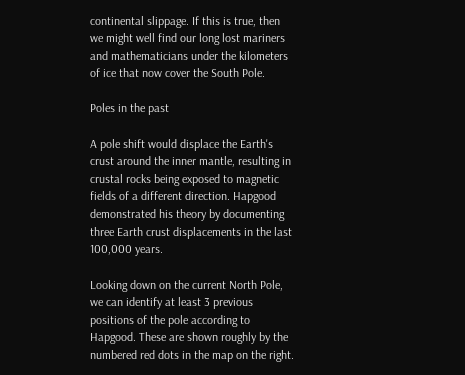continental slippage. If this is true, then we might well find our long lost mariners and mathematicians under the kilometers of ice that now cover the South Pole.

Poles in the past

A pole shift would displace the Earth's crust around the inner mantle, resulting in crustal rocks being exposed to magnetic fields of a different direction. Hapgood demonstrated his theory by documenting three Earth crust displacements in the last 100,000 years.

Looking down on the current North Pole, we can identify at least 3 previous positions of the pole according to Hapgood. These are shown roughly by the numbered red dots in the map on the right.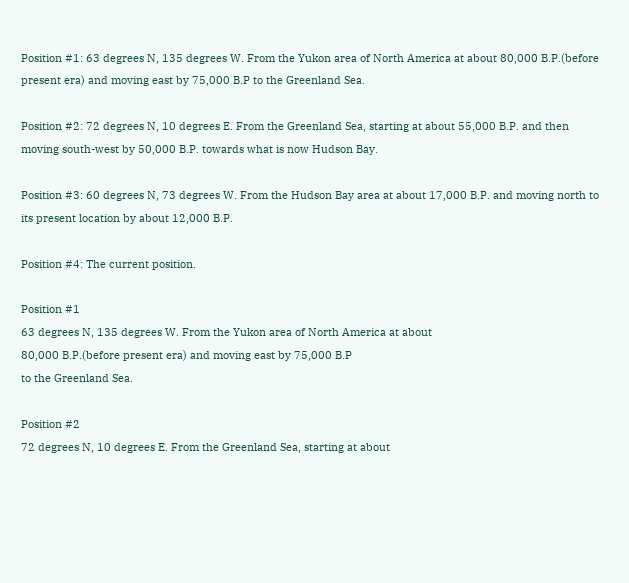Position #1: 63 degrees N, 135 degrees W. From the Yukon area of North America at about 80,000 B.P.(before present era) and moving east by 75,000 B.P to the Greenland Sea.

Position #2: 72 degrees N, 10 degrees E. From the Greenland Sea, starting at about 55,000 B.P. and then moving south-west by 50,000 B.P. towards what is now Hudson Bay.

Position #3: 60 degrees N, 73 degrees W. From the Hudson Bay area at about 17,000 B.P. and moving north to its present location by about 12,000 B.P.

Position #4: The current position.

Position #1
63 degrees N, 135 degrees W. From the Yukon area of North America at about
80,000 B.P.(before present era) and moving east by 75,000 B.P
to the Greenland Sea.

Position #2
72 degrees N, 10 degrees E. From the Greenland Sea, starting at about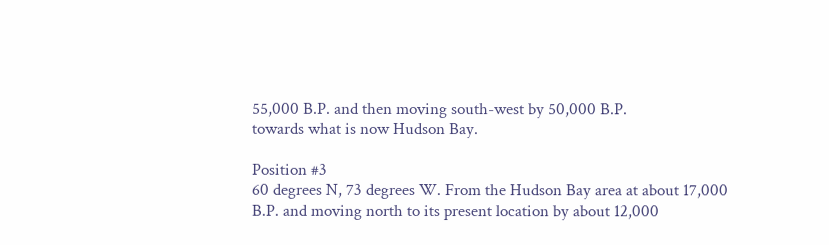55,000 B.P. and then moving south-west by 50,000 B.P.
towards what is now Hudson Bay.

Position #3
60 degrees N, 73 degrees W. From the Hudson Bay area at about 17,000 B.P. and moving north to its present location by about 12,000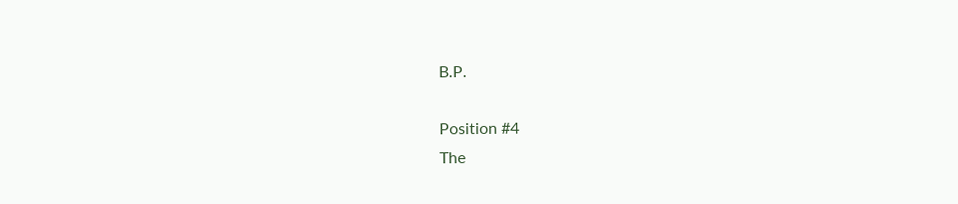B.P.

Position #4
The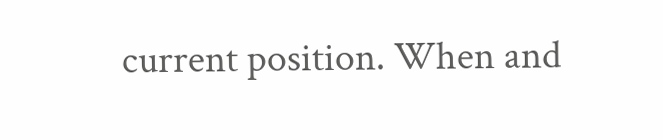current position. When and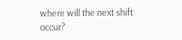where will the next shift occur?